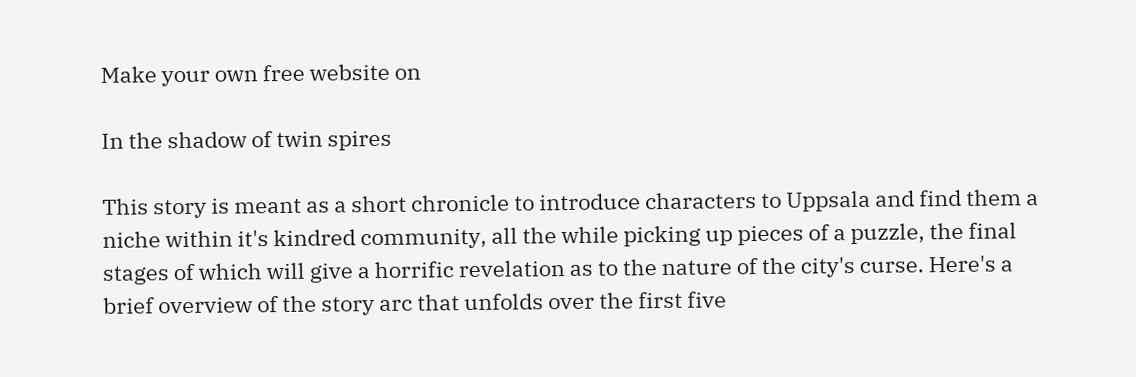Make your own free website on

In the shadow of twin spires

This story is meant as a short chronicle to introduce characters to Uppsala and find them a niche within it's kindred community, all the while picking up pieces of a puzzle, the final stages of which will give a horrific revelation as to the nature of the city's curse. Here's a brief overview of the story arc that unfolds over the first five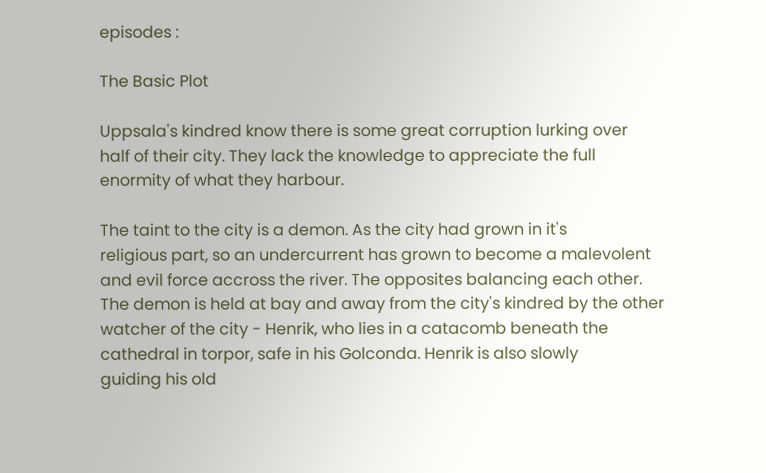episodes :

The Basic Plot

Uppsala's kindred know there is some great corruption lurking over
half of their city. They lack the knowledge to appreciate the full
enormity of what they harbour.

The taint to the city is a demon. As the city had grown in it's
religious part, so an undercurrent has grown to become a malevolent
and evil force accross the river. The opposites balancing each other.
The demon is held at bay and away from the city's kindred by the other
watcher of the city - Henrik, who lies in a catacomb beneath the
cathedral in torpor, safe in his Golconda. Henrik is also slowly
guiding his old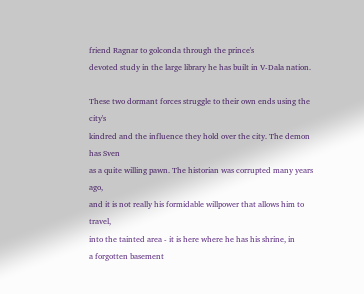friend Ragnar to golconda through the prince's
devoted study in the large library he has built in V-Dala nation.

These two dormant forces struggle to their own ends using the city's
kindred and the influence they hold over the city. The demon has Sven
as a quite willing pawn. The historian was corrupted many years ago,
and it is not really his formidable willpower that allows him to travel,
into the tainted area - it is here where he has his shrine, in
a forgotten basement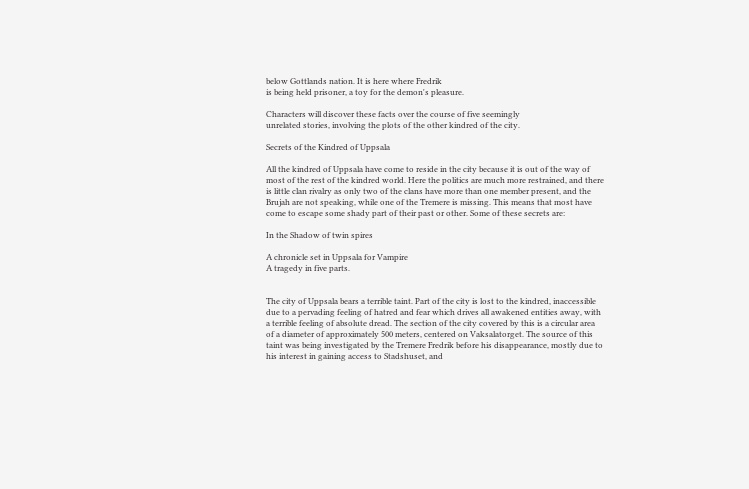below Gottlands nation. It is here where Fredrik
is being held prisoner, a toy for the demon's pleasure.

Characters will discover these facts over the course of five seemingly
unrelated stories, involving the plots of the other kindred of the city.

Secrets of the Kindred of Uppsala

All the kindred of Uppsala have come to reside in the city because it is out of the way of most of the rest of the kindred world. Here the politics are much more restrained, and there is little clan rivalry as only two of the clans have more than one member present, and the Brujah are not speaking, while one of the Tremere is missing. This means that most have come to escape some shady part of their past or other. Some of these secrets are:

In the Shadow of twin spires

A chronicle set in Uppsala for Vampire
A tragedy in five parts.


The city of Uppsala bears a terrible taint. Part of the city is lost to the kindred, inaccessible due to a pervading feeling of hatred and fear which drives all awakened entities away, with a terrible feeling of absolute dread. The section of the city covered by this is a circular area of a diameter of approximately 500 meters, centered on Vaksalatorget. The source of this taint was being investigated by the Tremere Fredrik before his disappearance, mostly due to his interest in gaining access to Stadshuset, and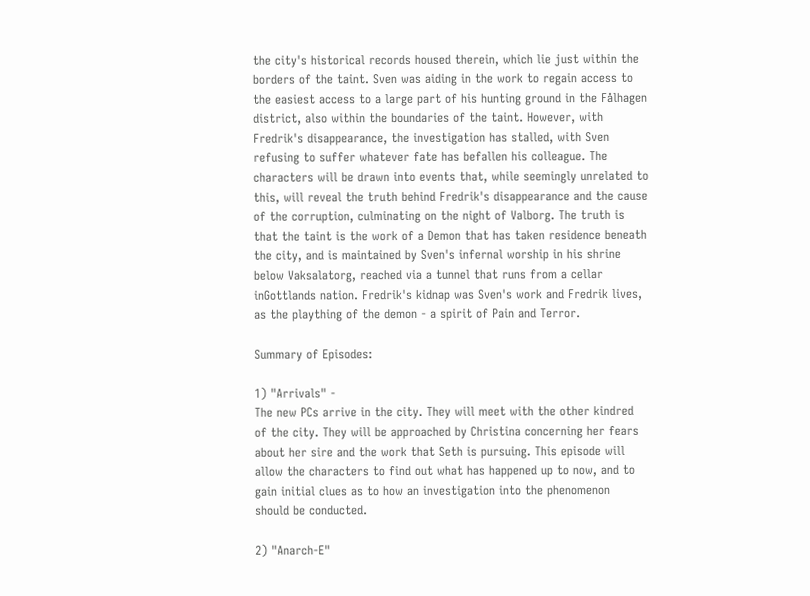the city's historical records housed therein, which lie just within the borders of the taint. Sven was aiding in the work to regain access to the easiest access to a large part of his hunting ground in the Fålhagen district, also within the boundaries of the taint. However, with Fredrik's disappearance, the investigation has stalled, with Sven refusing to suffer whatever fate has befallen his colleague. The characters will be drawn into events that, while seemingly unrelated to this, will reveal the truth behind Fredrik's disappearance and the cause of the corruption, culminating on the night of Valborg. The truth is that the taint is the work of a Demon that has taken residence beneath the city, and is maintained by Sven's infernal worship in his shrine below Vaksalatorg, reached via a tunnel that runs from a cellar inGottlands nation. Fredrik's kidnap was Sven's work and Fredrik lives, as the plaything of the demon - a spirit of Pain and Terror.

Summary of Episodes:

1) "Arrivals" -
The new PCs arrive in the city. They will meet with the other kindred
of the city. They will be approached by Christina concerning her fears
about her sire and the work that Seth is pursuing. This episode will
allow the characters to find out what has happened up to now, and to
gain initial clues as to how an investigation into the phenomenon
should be conducted.

2) "Anarch-E"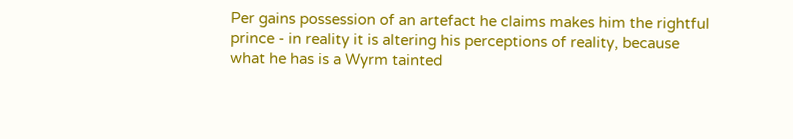Per gains possession of an artefact he claims makes him the rightful
prince - in reality it is altering his perceptions of reality, because
what he has is a Wyrm tainted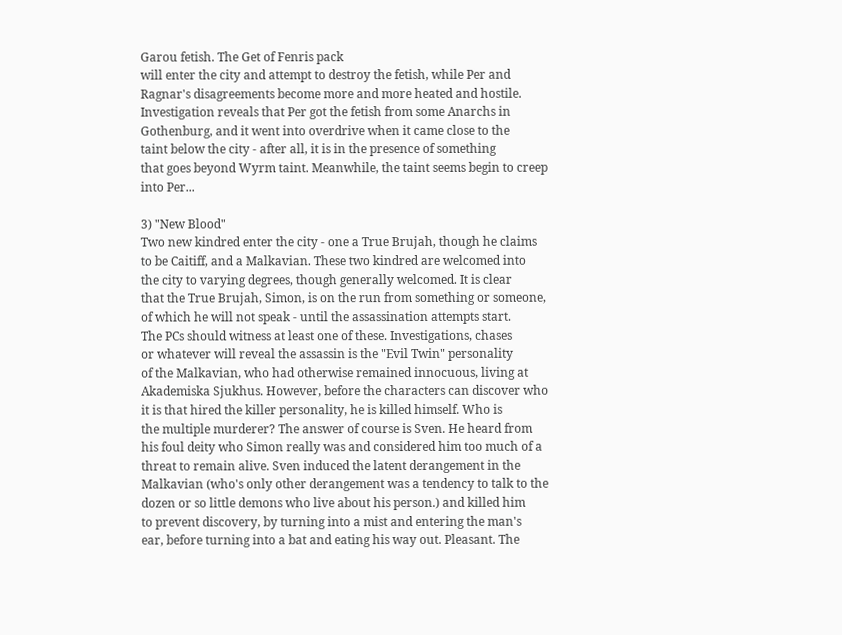Garou fetish. The Get of Fenris pack
will enter the city and attempt to destroy the fetish, while Per and
Ragnar's disagreements become more and more heated and hostile.
Investigation reveals that Per got the fetish from some Anarchs in
Gothenburg, and it went into overdrive when it came close to the
taint below the city - after all, it is in the presence of something
that goes beyond Wyrm taint. Meanwhile, the taint seems begin to creep
into Per...

3) "New Blood"
Two new kindred enter the city - one a True Brujah, though he claims
to be Caitiff, and a Malkavian. These two kindred are welcomed into
the city to varying degrees, though generally welcomed. It is clear
that the True Brujah, Simon, is on the run from something or someone,
of which he will not speak - until the assassination attempts start.
The PCs should witness at least one of these. Investigations, chases
or whatever will reveal the assassin is the "Evil Twin" personality
of the Malkavian, who had otherwise remained innocuous, living at
Akademiska Sjukhus. However, before the characters can discover who
it is that hired the killer personality, he is killed himself. Who is
the multiple murderer? The answer of course is Sven. He heard from
his foul deity who Simon really was and considered him too much of a
threat to remain alive. Sven induced the latent derangement in the
Malkavian (who's only other derangement was a tendency to talk to the
dozen or so little demons who live about his person.) and killed him
to prevent discovery, by turning into a mist and entering the man's
ear, before turning into a bat and eating his way out. Pleasant. The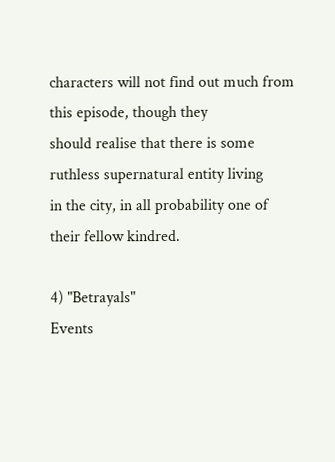characters will not find out much from this episode, though they
should realise that there is some ruthless supernatural entity living
in the city, in all probability one of their fellow kindred.

4) "Betrayals"
Events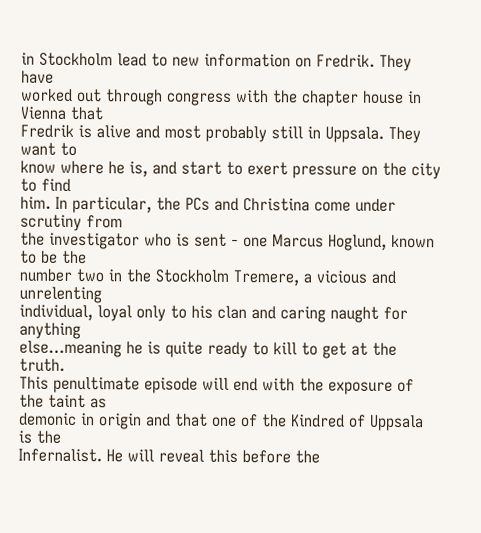in Stockholm lead to new information on Fredrik. They have
worked out through congress with the chapter house in Vienna that
Fredrik is alive and most probably still in Uppsala. They want to
know where he is, and start to exert pressure on the city to find
him. In particular, the PCs and Christina come under scrutiny from
the investigator who is sent - one Marcus Hoglund, known to be the
number two in the Stockholm Tremere, a vicious and unrelenting
individual, loyal only to his clan and caring naught for anything
else…meaning he is quite ready to kill to get at the truth.
This penultimate episode will end with the exposure of the taint as
demonic in origin and that one of the Kindred of Uppsala is the
Infernalist. He will reveal this before the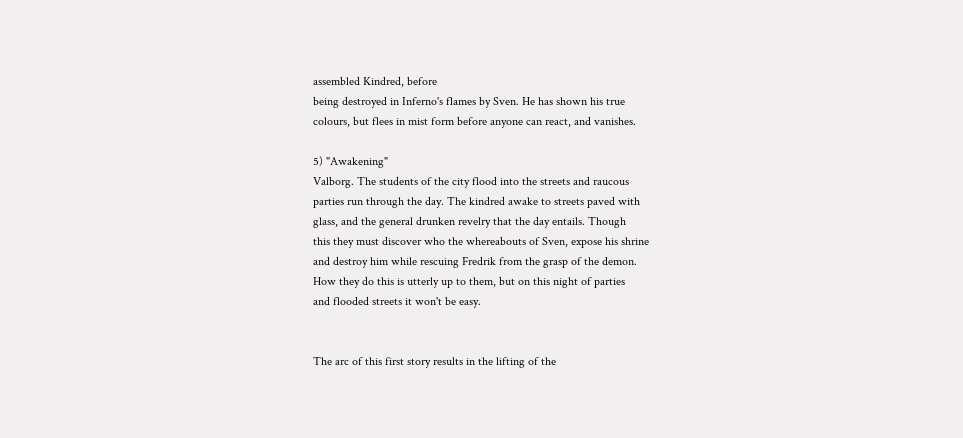assembled Kindred, before
being destroyed in Inferno's flames by Sven. He has shown his true
colours, but flees in mist form before anyone can react, and vanishes.

5) "Awakening"
Valborg. The students of the city flood into the streets and raucous
parties run through the day. The kindred awake to streets paved with
glass, and the general drunken revelry that the day entails. Though
this they must discover who the whereabouts of Sven, expose his shrine
and destroy him while rescuing Fredrik from the grasp of the demon.
How they do this is utterly up to them, but on this night of parties
and flooded streets it won't be easy.


The arc of this first story results in the lifting of the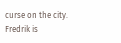curse on the city. Fredrik is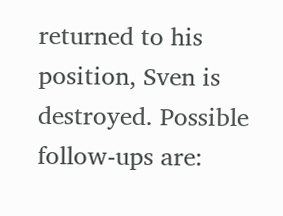returned to his position, Sven is destroyed. Possible follow-ups are: